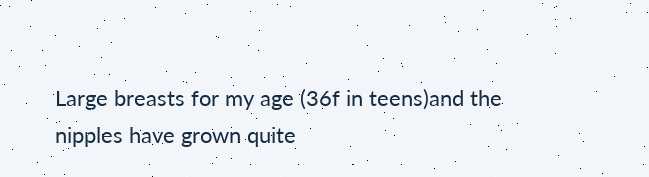Large breasts for my age (36f in teens)and the nipples have grown quite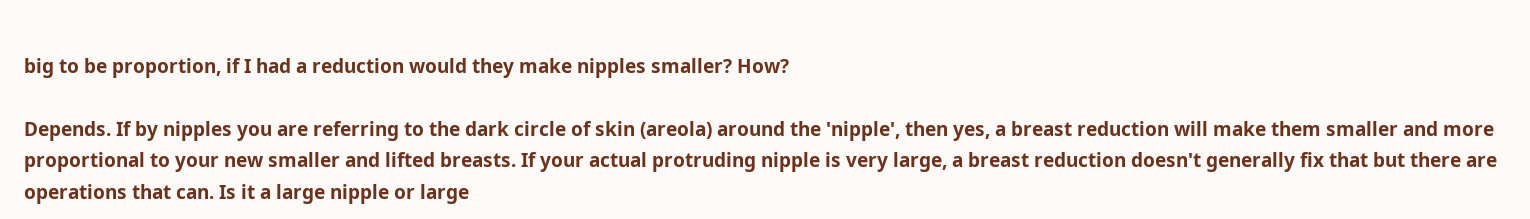big to be proportion, if I had a reduction would they make nipples smaller? How?

Depends. If by nipples you are referring to the dark circle of skin (areola) around the 'nipple', then yes, a breast reduction will make them smaller and more proportional to your new smaller and lifted breasts. If your actual protruding nipple is very large, a breast reduction doesn't generally fix that but there are operations that can. Is it a large nipple or large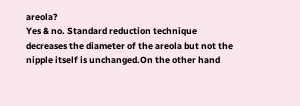areola?
Yes & no. Standard reduction technique decreases the diameter of the areola but not the nipple itself is unchanged.On the other hand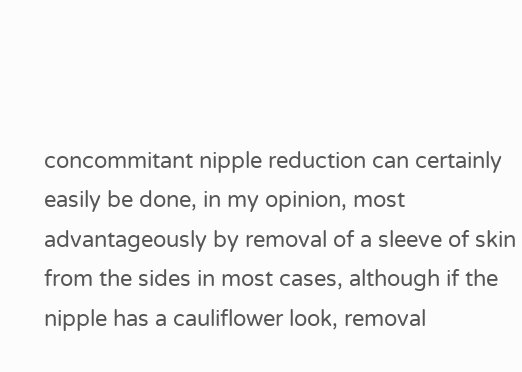concommitant nipple reduction can certainly easily be done, in my opinion, most advantageously by removal of a sleeve of skin from the sides in most cases, although if the nipple has a cauliflower look, removal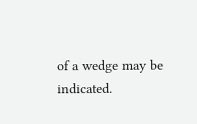of a wedge may be indicated.